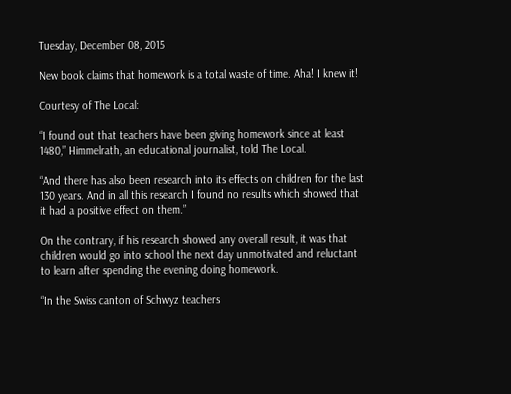Tuesday, December 08, 2015

New book claims that homework is a total waste of time. Aha! I knew it!

Courtesy of The Local:

“I found out that teachers have been giving homework since at least 1480,” Himmelrath, an educational journalist, told The Local.

“And there has also been research into its effects on children for the last 130 years. And in all this research I found no results which showed that it had a positive effect on them.”

On the contrary, if his research showed any overall result, it was that children would go into school the next day unmotivated and reluctant to learn after spending the evening doing homework.

“In the Swiss canton of Schwyz teachers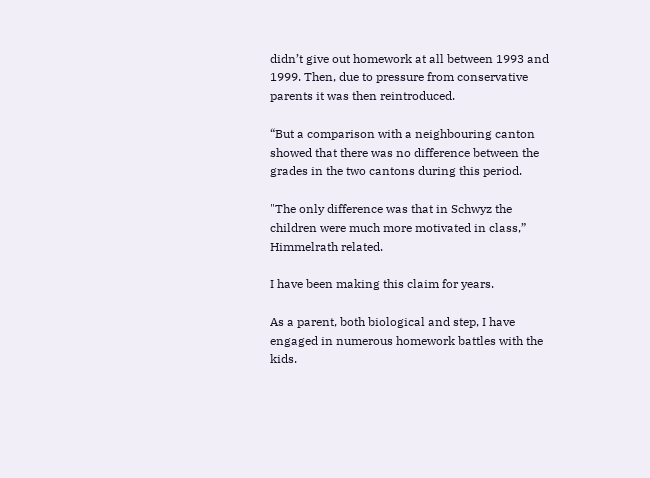didn’t give out homework at all between 1993 and 1999. Then, due to pressure from conservative parents it was then reintroduced.

“But a comparison with a neighbouring canton showed that there was no difference between the grades in the two cantons during this period.

"The only difference was that in Schwyz the children were much more motivated in class,” Himmelrath related.

I have been making this claim for years.

As a parent, both biological and step, I have engaged in numerous homework battles with the kids.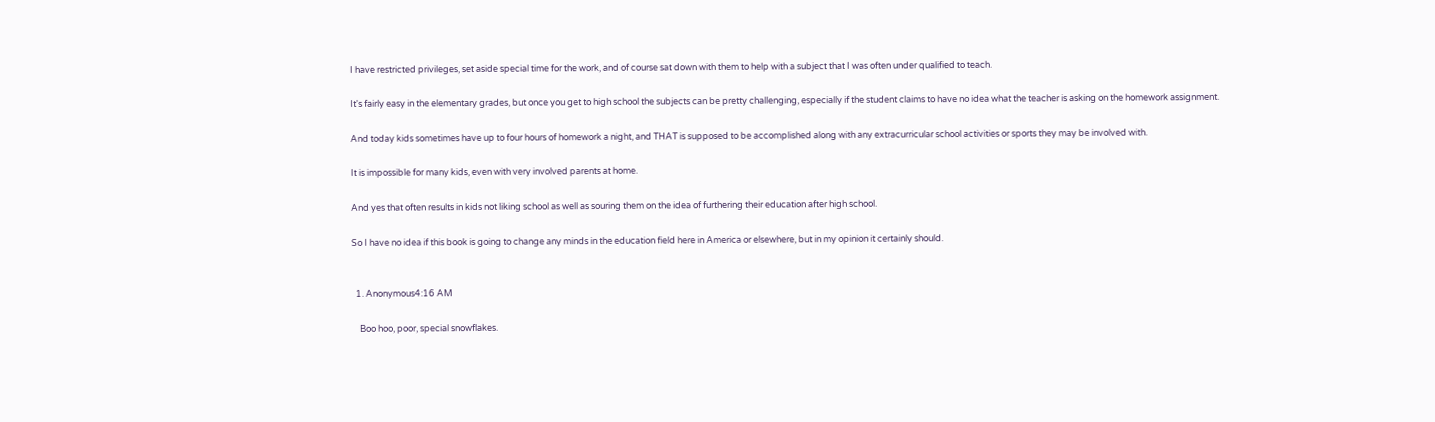I have restricted privileges, set aside special time for the work, and of course sat down with them to help with a subject that I was often under qualified to teach.

It's fairly easy in the elementary grades, but once you get to high school the subjects can be pretty challenging, especially if the student claims to have no idea what the teacher is asking on the homework assignment.

And today kids sometimes have up to four hours of homework a night, and THAT is supposed to be accomplished along with any extracurricular school activities or sports they may be involved with.

It is impossible for many kids, even with very involved parents at home.

And yes that often results in kids not liking school as well as souring them on the idea of furthering their education after high school.

So I have no idea if this book is going to change any minds in the education field here in America or elsewhere, but in my opinion it certainly should.


  1. Anonymous4:16 AM

    Boo hoo, poor, special snowflakes.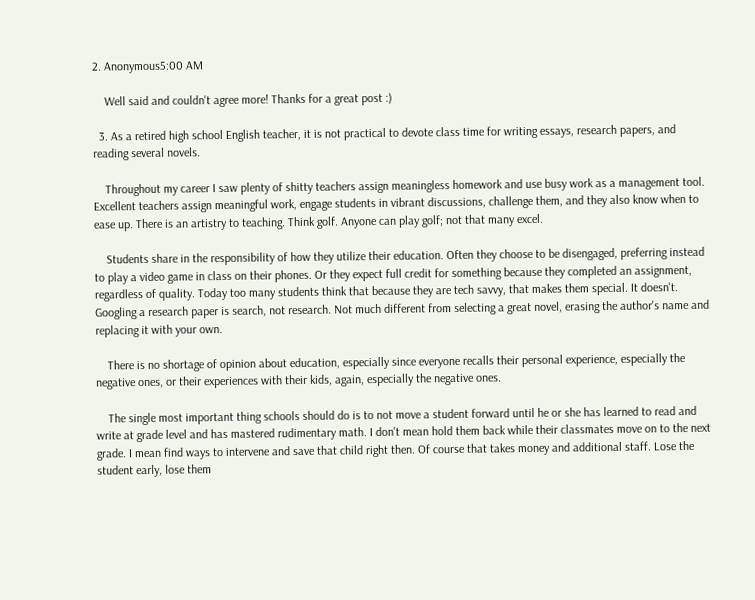2. Anonymous5:00 AM

    Well said and couldn't agree more! Thanks for a great post :)

  3. As a retired high school English teacher, it is not practical to devote class time for writing essays, research papers, and reading several novels.

    Throughout my career I saw plenty of shitty teachers assign meaningless homework and use busy work as a management tool. Excellent teachers assign meaningful work, engage students in vibrant discussions, challenge them, and they also know when to ease up. There is an artistry to teaching. Think golf. Anyone can play golf; not that many excel.

    Students share in the responsibility of how they utilize their education. Often they choose to be disengaged, preferring instead to play a video game in class on their phones. Or they expect full credit for something because they completed an assignment, regardless of quality. Today too many students think that because they are tech savvy, that makes them special. It doesn't. Googling a research paper is search, not research. Not much different from selecting a great novel, erasing the author's name and replacing it with your own.

    There is no shortage of opinion about education, especially since everyone recalls their personal experience, especially the negative ones, or their experiences with their kids, again, especially the negative ones.

    The single most important thing schools should do is to not move a student forward until he or she has learned to read and write at grade level and has mastered rudimentary math. I don't mean hold them back while their classmates move on to the next grade. I mean find ways to intervene and save that child right then. Of course that takes money and additional staff. Lose the student early, lose them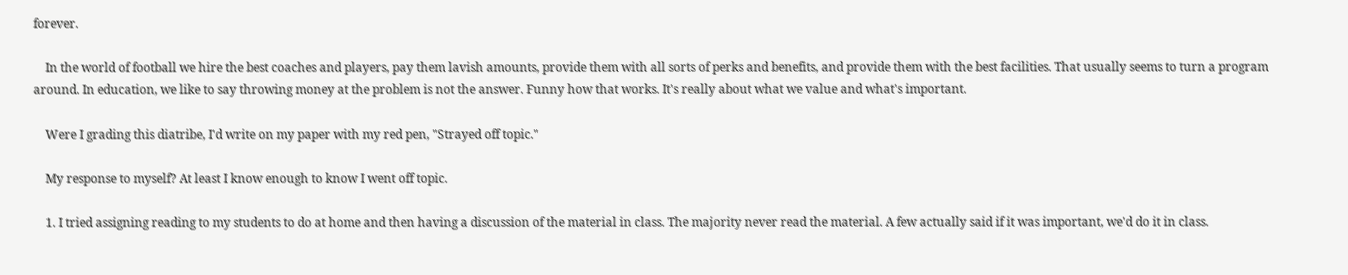forever.

    In the world of football we hire the best coaches and players, pay them lavish amounts, provide them with all sorts of perks and benefits, and provide them with the best facilities. That usually seems to turn a program around. In education, we like to say throwing money at the problem is not the answer. Funny how that works. It's really about what we value and what's important.

    Were I grading this diatribe, I'd write on my paper with my red pen, "Strayed off topic."

    My response to myself? At least I know enough to know I went off topic.

    1. I tried assigning reading to my students to do at home and then having a discussion of the material in class. The majority never read the material. A few actually said if it was important, we'd do it in class.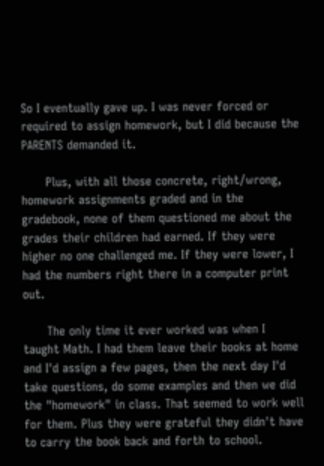So I eventually gave up. I was never forced or required to assign homework, but I did because the PARENTS demanded it.

      Plus, with all those concrete, right/wrong, homework assignments graded and in the gradebook, none of them questioned me about the grades their children had earned. If they were higher no one challenged me. If they were lower, I had the numbers right there in a computer print out.

      The only time it ever worked was when I taught Math. I had them leave their books at home and I'd assign a few pages, then the next day I'd take questions, do some examples and then we did the "homework" in class. That seemed to work well for them. Plus they were grateful they didn't have to carry the book back and forth to school.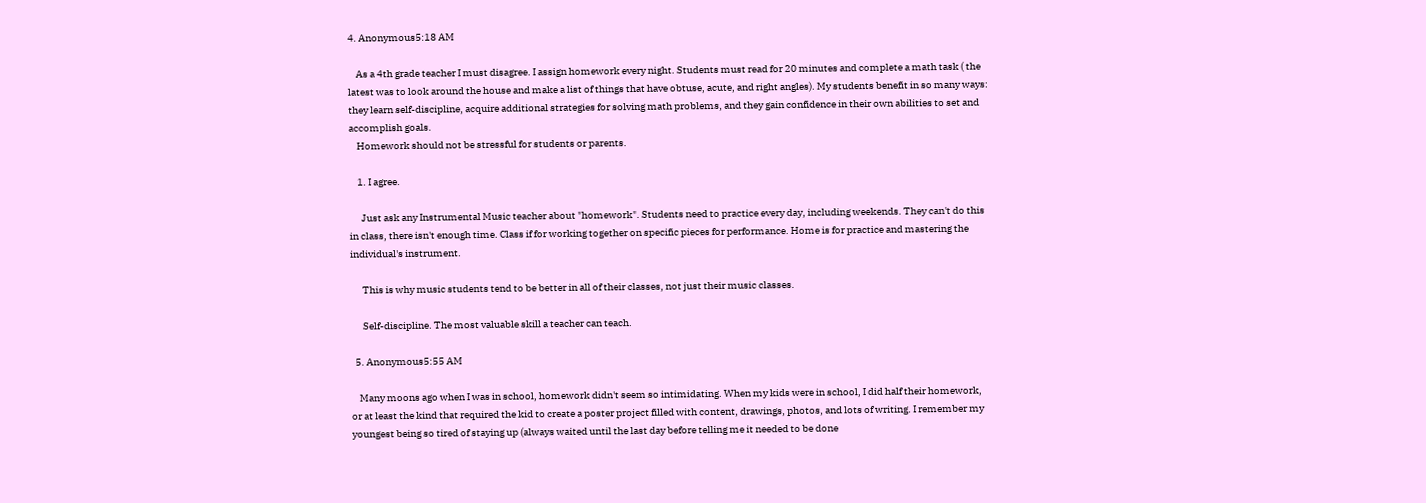4. Anonymous5:18 AM

    As a 4th grade teacher I must disagree. I assign homework every night. Students must read for 20 minutes and complete a math task ( the latest was to look around the house and make a list of things that have obtuse, acute, and right angles). My students benefit in so many ways: they learn self-discipline, acquire additional strategies for solving math problems, and they gain confidence in their own abilities to set and accomplish goals.
    Homework should not be stressful for students or parents.

    1. I agree.

      Just ask any Instrumental Music teacher about "homework". Students need to practice every day, including weekends. They can't do this in class, there isn't enough time. Class if for working together on specific pieces for performance. Home is for practice and mastering the individual's instrument.

      This is why music students tend to be better in all of their classes, not just their music classes.

      Self-discipline. The most valuable skill a teacher can teach.

  5. Anonymous5:55 AM

    Many moons ago when I was in school, homework didn't seem so intimidating. When my kids were in school, I did half their homework, or at least the kind that required the kid to create a poster project filled with content, drawings, photos, and lots of writing. I remember my youngest being so tired of staying up (always waited until the last day before telling me it needed to be done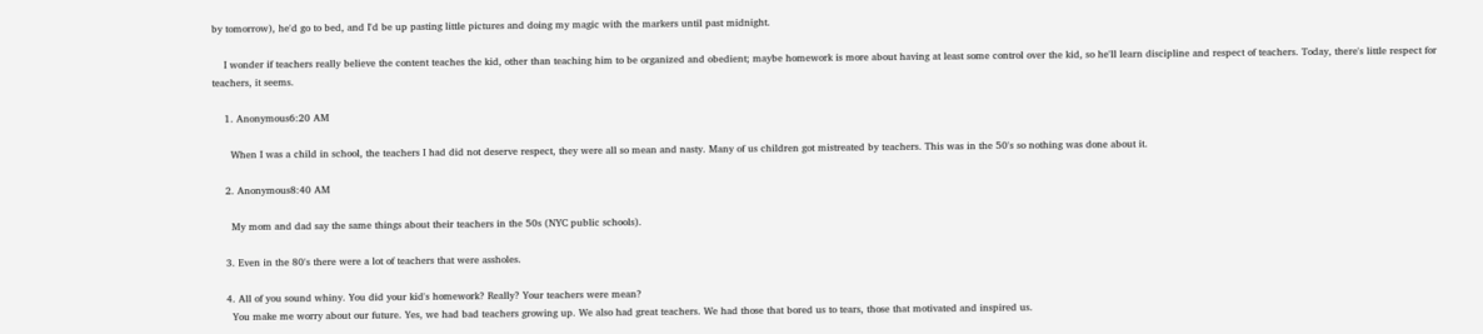by tomorrow), he'd go to bed, and I'd be up pasting little pictures and doing my magic with the markers until past midnight.

    I wonder if teachers really believe the content teaches the kid, other than teaching him to be organized and obedient; maybe homework is more about having at least some control over the kid, so he'll learn discipline and respect of teachers. Today, there's little respect for teachers, it seems.

    1. Anonymous6:20 AM

      When I was a child in school, the teachers I had did not deserve respect, they were all so mean and nasty. Many of us children got mistreated by teachers. This was in the 50's so nothing was done about it.

    2. Anonymous8:40 AM

      My mom and dad say the same things about their teachers in the 50s (NYC public schools).

    3. Even in the 80's there were a lot of teachers that were assholes.

    4. All of you sound whiny. You did your kid's homework? Really? Your teachers were mean?
      You make me worry about our future. Yes, we had bad teachers growing up. We also had great teachers. We had those that bored us to tears, those that motivated and inspired us.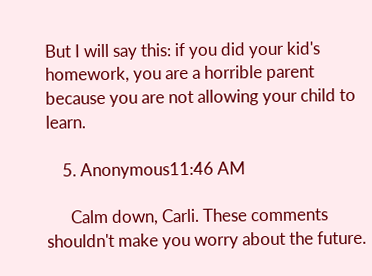But I will say this: if you did your kid's homework, you are a horrible parent because you are not allowing your child to learn.

    5. Anonymous11:46 AM

      Calm down, Carli. These comments shouldn't make you worry about the future.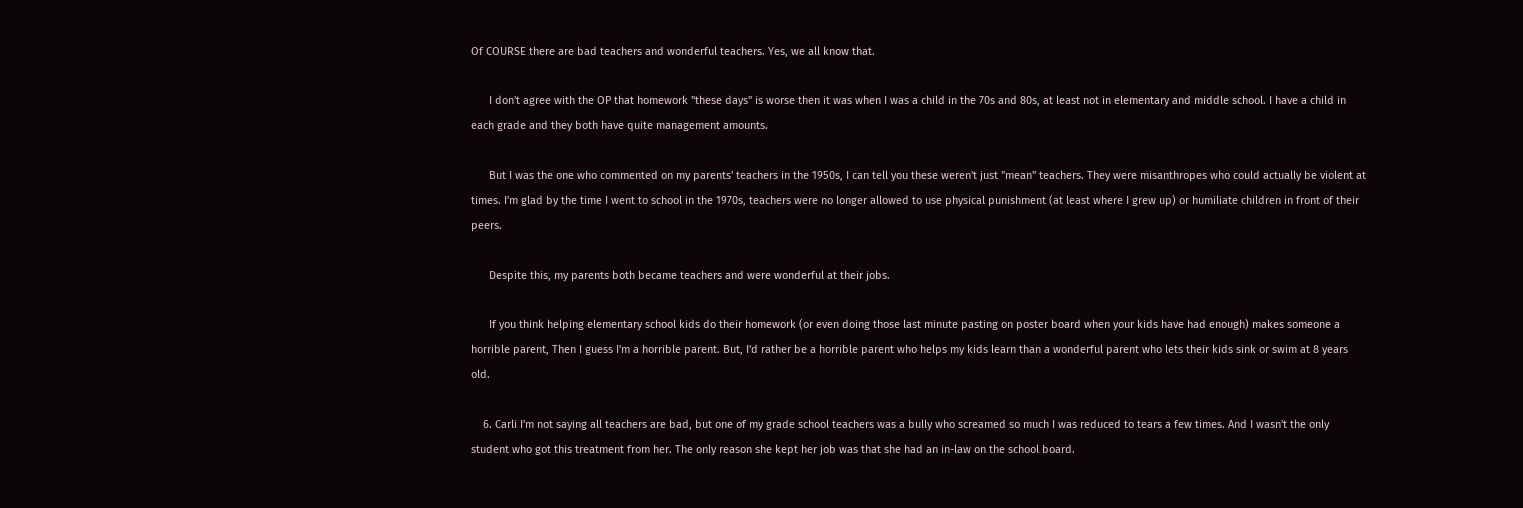Of COURSE there are bad teachers and wonderful teachers. Yes, we all know that.

      I don't agree with the OP that homework "these days" is worse then it was when I was a child in the 70s and 80s, at least not in elementary and middle school. I have a child in each grade and they both have quite management amounts.

      But I was the one who commented on my parents' teachers in the 1950s, I can tell you these weren't just "mean" teachers. They were misanthropes who could actually be violent at times. I'm glad by the time I went to school in the 1970s, teachers were no longer allowed to use physical punishment (at least where I grew up) or humiliate children in front of their peers.

      Despite this, my parents both became teachers and were wonderful at their jobs.

      If you think helping elementary school kids do their homework (or even doing those last minute pasting on poster board when your kids have had enough) makes someone a horrible parent, Then I guess I'm a horrible parent. But, I'd rather be a horrible parent who helps my kids learn than a wonderful parent who lets their kids sink or swim at 8 years old.

    6. Carli I'm not saying all teachers are bad, but one of my grade school teachers was a bully who screamed so much I was reduced to tears a few times. And I wasn't the only student who got this treatment from her. The only reason she kept her job was that she had an in-law on the school board.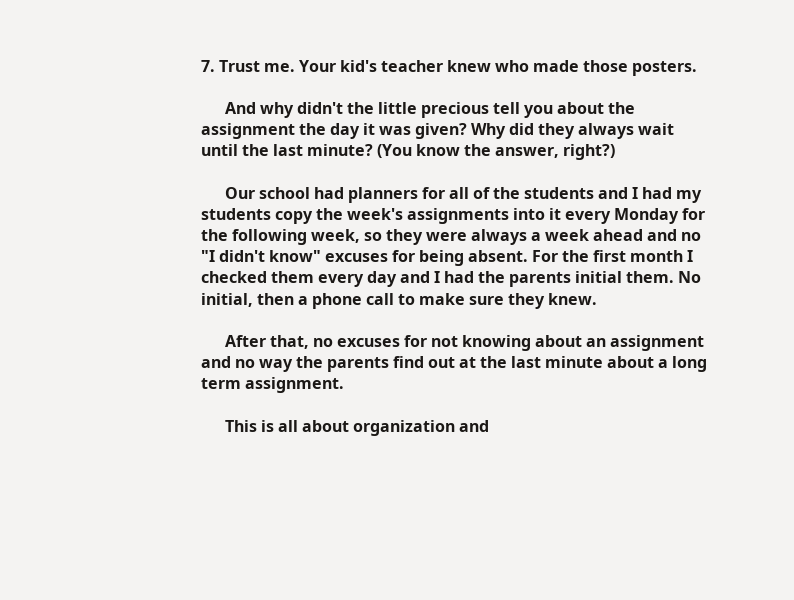7. Trust me. Your kid's teacher knew who made those posters.

      And why didn't the little precious tell you about the assignment the day it was given? Why did they always wait until the last minute? (You know the answer, right?)

      Our school had planners for all of the students and I had my students copy the week's assignments into it every Monday for the following week, so they were always a week ahead and no "I didn't know" excuses for being absent. For the first month I checked them every day and I had the parents initial them. No initial, then a phone call to make sure they knew.

      After that, no excuses for not knowing about an assignment and no way the parents find out at the last minute about a long term assignment.

      This is all about organization and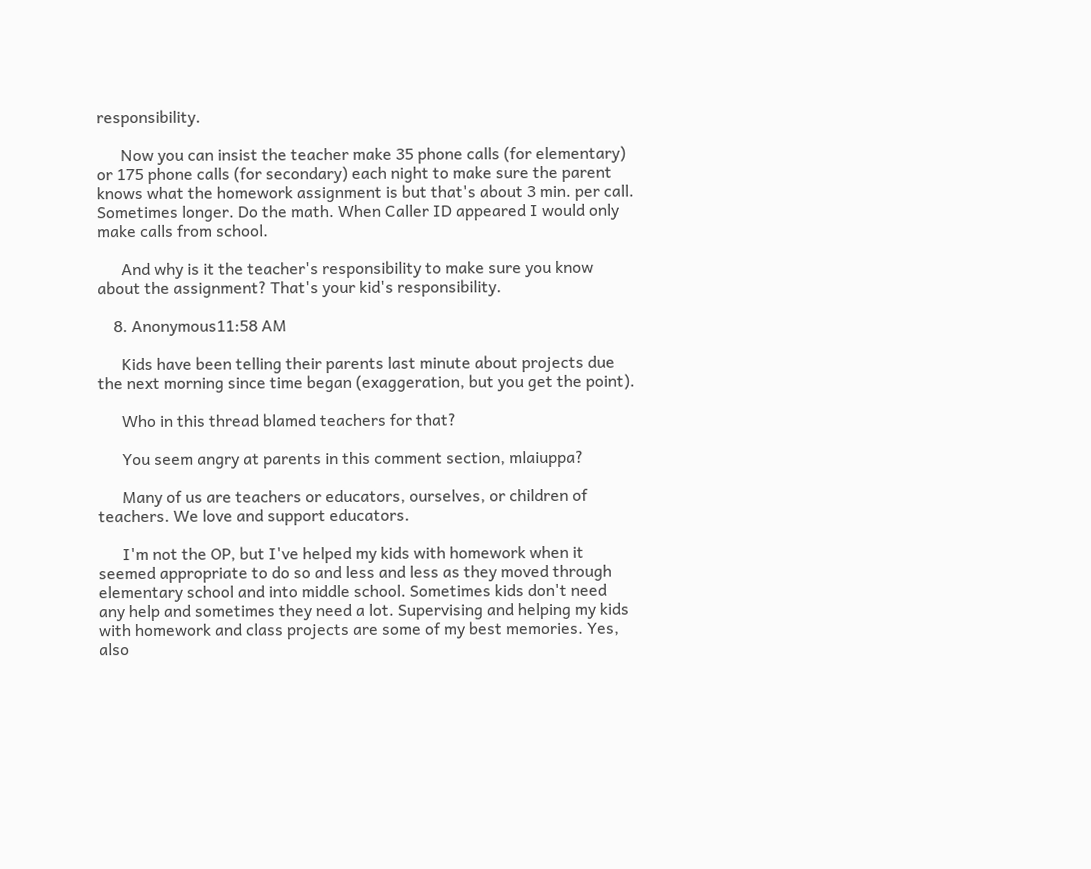responsibility.

      Now you can insist the teacher make 35 phone calls (for elementary) or 175 phone calls (for secondary) each night to make sure the parent knows what the homework assignment is but that's about 3 min. per call. Sometimes longer. Do the math. When Caller ID appeared I would only make calls from school.

      And why is it the teacher's responsibility to make sure you know about the assignment? That's your kid's responsibility.

    8. Anonymous11:58 AM

      Kids have been telling their parents last minute about projects due the next morning since time began (exaggeration, but you get the point).

      Who in this thread blamed teachers for that?

      You seem angry at parents in this comment section, mlaiuppa?

      Many of us are teachers or educators, ourselves, or children of teachers. We love and support educators.

      I'm not the OP, but I've helped my kids with homework when it seemed appropriate to do so and less and less as they moved through elementary school and into middle school. Sometimes kids don't need any help and sometimes they need a lot. Supervising and helping my kids with homework and class projects are some of my best memories. Yes, also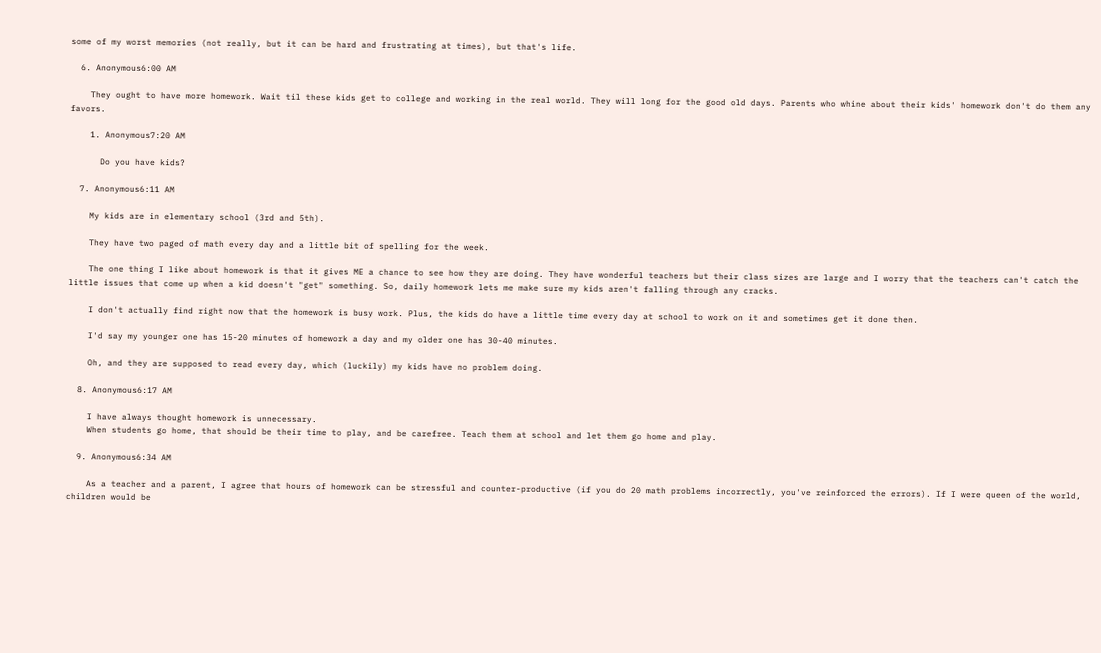some of my worst memories (not really, but it can be hard and frustrating at times), but that's life.

  6. Anonymous6:00 AM

    They ought to have more homework. Wait til these kids get to college and working in the real world. They will long for the good old days. Parents who whine about their kids' homework don't do them any favors.

    1. Anonymous7:20 AM

      Do you have kids?

  7. Anonymous6:11 AM

    My kids are in elementary school (3rd and 5th).

    They have two paged of math every day and a little bit of spelling for the week.

    The one thing I like about homework is that it gives ME a chance to see how they are doing. They have wonderful teachers but their class sizes are large and I worry that the teachers can't catch the little issues that come up when a kid doesn't "get" something. So, daily homework lets me make sure my kids aren't falling through any cracks.

    I don't actually find right now that the homework is busy work. Plus, the kids do have a little time every day at school to work on it and sometimes get it done then.

    I'd say my younger one has 15-20 minutes of homework a day and my older one has 30-40 minutes.

    Oh, and they are supposed to read every day, which (luckily) my kids have no problem doing.

  8. Anonymous6:17 AM

    I have always thought homework is unnecessary.
    When students go home, that should be their time to play, and be carefree. Teach them at school and let them go home and play.

  9. Anonymous6:34 AM

    As a teacher and a parent, I agree that hours of homework can be stressful and counter-productive (if you do 20 math problems incorrectly, you've reinforced the errors). If I were queen of the world, children would be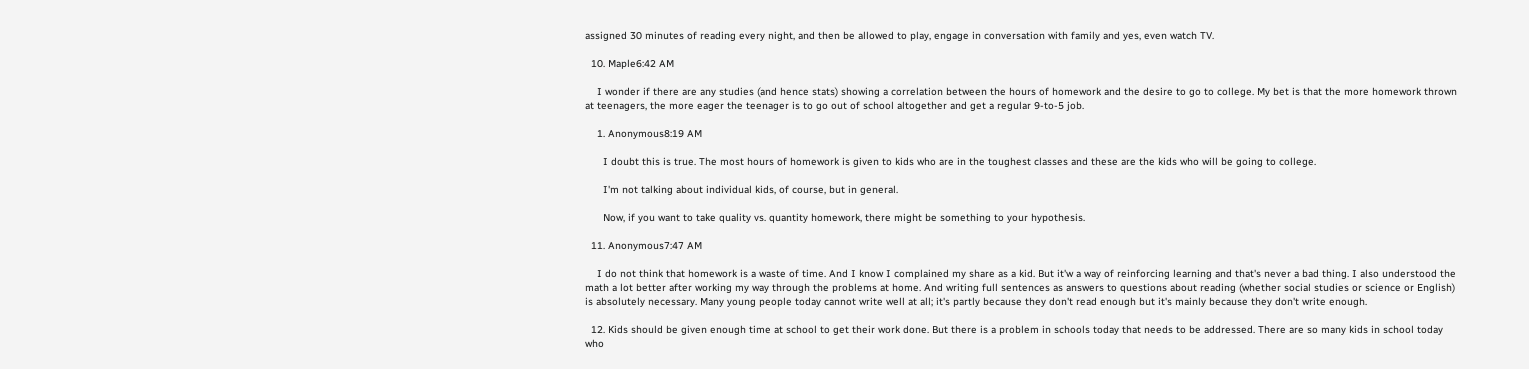assigned 30 minutes of reading every night, and then be allowed to play, engage in conversation with family and yes, even watch TV.

  10. Maple6:42 AM

    I wonder if there are any studies (and hence stats) showing a correlation between the hours of homework and the desire to go to college. My bet is that the more homework thrown at teenagers, the more eager the teenager is to go out of school altogether and get a regular 9-to-5 job.

    1. Anonymous8:19 AM

      I doubt this is true. The most hours of homework is given to kids who are in the toughest classes and these are the kids who will be going to college.

      I'm not talking about individual kids, of course, but in general.

      Now, if you want to take quality vs. quantity homework, there might be something to your hypothesis.

  11. Anonymous7:47 AM

    I do not think that homework is a waste of time. And I know I complained my share as a kid. But it'w a way of reinforcing learning and that's never a bad thing. I also understood the math a lot better after working my way through the problems at home. And writing full sentences as answers to questions about reading (whether social studies or science or English) is absolutely necessary. Many young people today cannot write well at all; it's partly because they don't read enough but it's mainly because they don't write enough.

  12. Kids should be given enough time at school to get their work done. But there is a problem in schools today that needs to be addressed. There are so many kids in school today who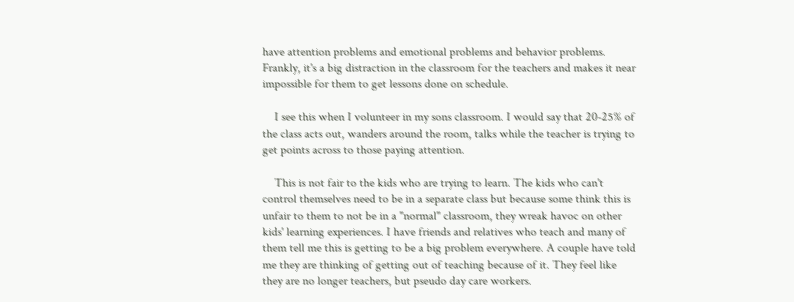have attention problems and emotional problems and behavior problems. Frankly, it's a big distraction in the classroom for the teachers and makes it near impossible for them to get lessons done on schedule.

    I see this when I volunteer in my sons classroom. I would say that 20-25% of the class acts out, wanders around the room, talks while the teacher is trying to get points across to those paying attention.

    This is not fair to the kids who are trying to learn. The kids who can't control themselves need to be in a separate class but because some think this is unfair to them to not be in a "normal" classroom, they wreak havoc on other kids' learning experiences. I have friends and relatives who teach and many of them tell me this is getting to be a big problem everywhere. A couple have told me they are thinking of getting out of teaching because of it. They feel like they are no longer teachers, but pseudo day care workers.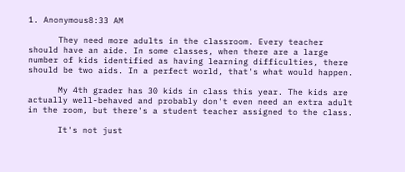1. Anonymous8:33 AM

      They need more adults in the classroom. Every teacher should have an aide. In some classes, when there are a large number of kids identified as having learning difficulties, there should be two aids. In a perfect world, that's what would happen.

      My 4th grader has 30 kids in class this year. The kids are actually well-behaved and probably don't even need an extra adult in the room, but there's a student teacher assigned to the class.

      It's not just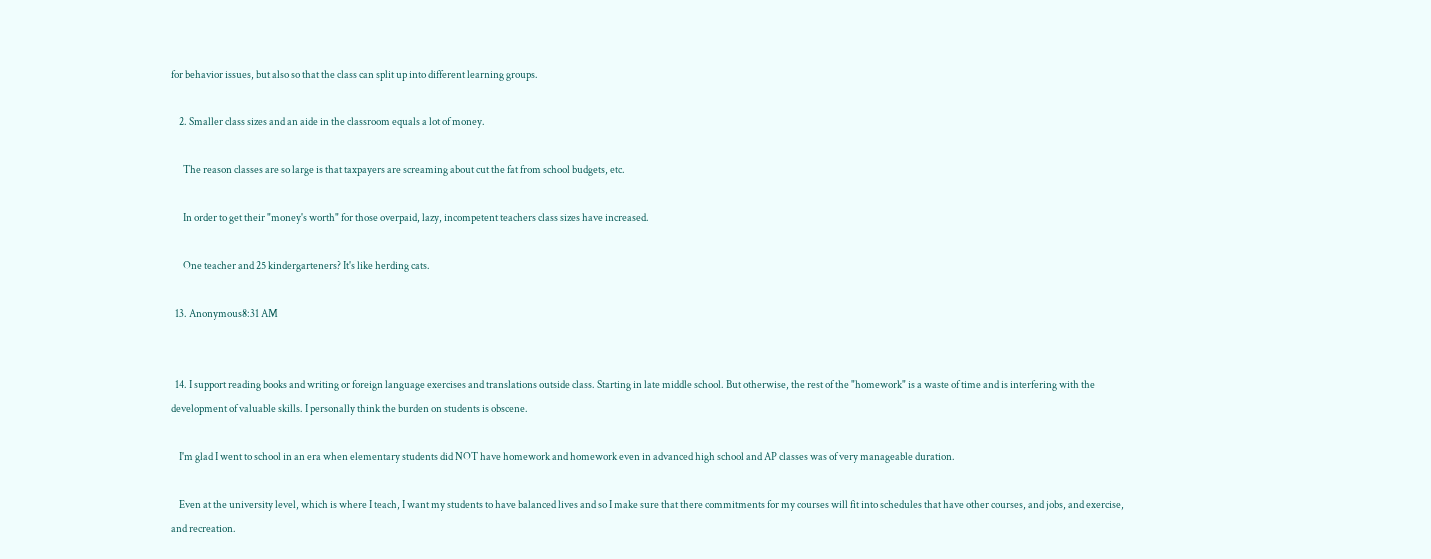for behavior issues, but also so that the class can split up into different learning groups.

    2. Smaller class sizes and an aide in the classroom equals a lot of money.

      The reason classes are so large is that taxpayers are screaming about cut the fat from school budgets, etc.

      In order to get their "money's worth" for those overpaid, lazy, incompetent teachers class sizes have increased.

      One teacher and 25 kindergarteners? It's like herding cats.

  13. Anonymous8:31 AM


  14. I support reading books and writing or foreign language exercises and translations outside class. Starting in late middle school. But otherwise, the rest of the "homework" is a waste of time and is interfering with the development of valuable skills. I personally think the burden on students is obscene.

    I'm glad I went to school in an era when elementary students did NOT have homework and homework even in advanced high school and AP classes was of very manageable duration.

    Even at the university level, which is where I teach, I want my students to have balanced lives and so I make sure that there commitments for my courses will fit into schedules that have other courses, and jobs, and exercise, and recreation.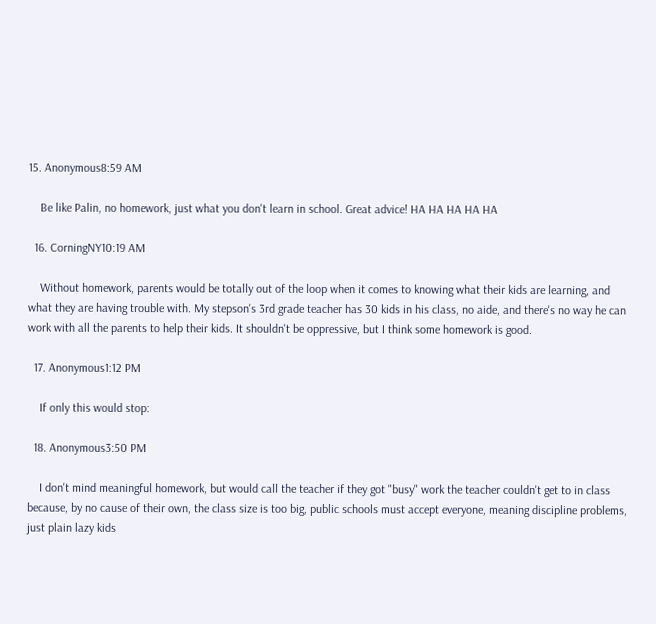15. Anonymous8:59 AM

    Be like Palin, no homework, just what you don't learn in school. Great advice! HA HA HA HA HA

  16. CorningNY10:19 AM

    Without homework, parents would be totally out of the loop when it comes to knowing what their kids are learning, and what they are having trouble with. My stepson's 3rd grade teacher has 30 kids in his class, no aide, and there's no way he can work with all the parents to help their kids. It shouldn't be oppressive, but I think some homework is good.

  17. Anonymous1:12 PM

    If only this would stop:

  18. Anonymous3:50 PM

    I don't mind meaningful homework, but would call the teacher if they got "busy" work the teacher couldn't get to in class because, by no cause of their own, the class size is too big, public schools must accept everyone, meaning discipline problems, just plain lazy kids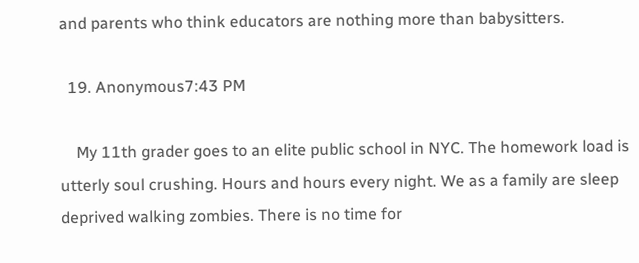and parents who think educators are nothing more than babysitters.

  19. Anonymous7:43 PM

    My 11th grader goes to an elite public school in NYC. The homework load is utterly soul crushing. Hours and hours every night. We as a family are sleep deprived walking zombies. There is no time for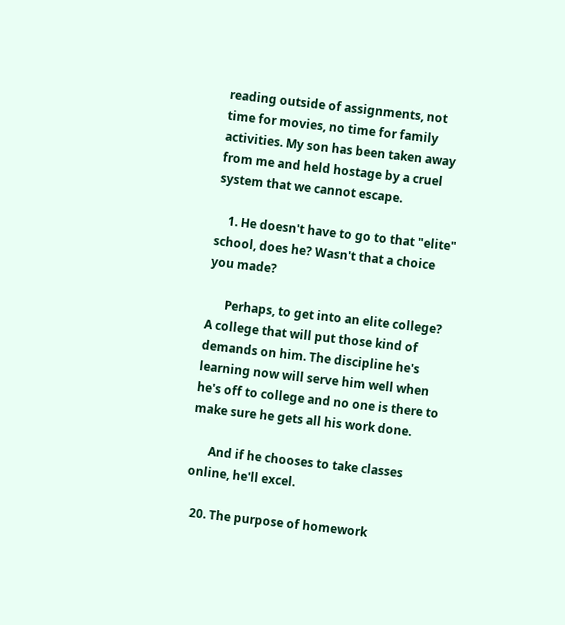reading outside of assignments, not time for movies, no time for family activities. My son has been taken away from me and held hostage by a cruel system that we cannot escape.

    1. He doesn't have to go to that "elite" school, does he? Wasn't that a choice you made?

      Perhaps, to get into an elite college? A college that will put those kind of demands on him. The discipline he's learning now will serve him well when he's off to college and no one is there to make sure he gets all his work done.

      And if he chooses to take classes online, he'll excel.

  20. The purpose of homework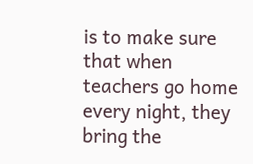is to make sure that when teachers go home every night, they bring the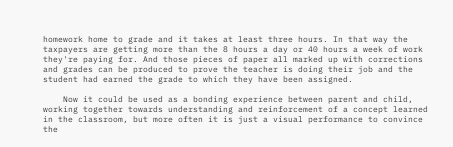homework home to grade and it takes at least three hours. In that way the taxpayers are getting more than the 8 hours a day or 40 hours a week of work they're paying for. And those pieces of paper all marked up with corrections and grades can be produced to prove the teacher is doing their job and the student had earned the grade to which they have been assigned.

    Now it could be used as a bonding experience between parent and child, working together towards understanding and reinforcement of a concept learned in the classroom, but more often it is just a visual performance to convince the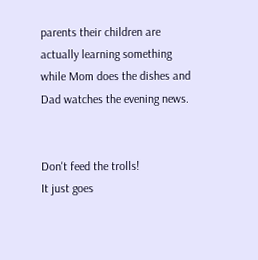parents their children are actually learning something while Mom does the dishes and Dad watches the evening news.


Don't feed the trolls!
It just goes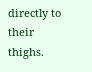directly to their thighs.